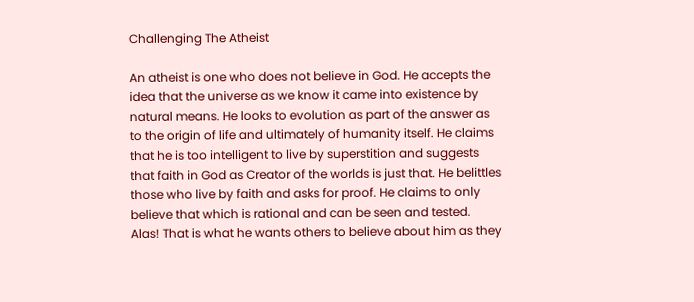Challenging The Atheist

An atheist is one who does not believe in God. He accepts the idea that the universe as we know it came into existence by natural means. He looks to evolution as part of the answer as to the origin of life and ultimately of humanity itself. He claims that he is too intelligent to live by superstition and suggests that faith in God as Creator of the worlds is just that. He belittles those who live by faith and asks for proof. He claims to only believe that which is rational and can be seen and tested. Alas! That is what he wants others to believe about him as they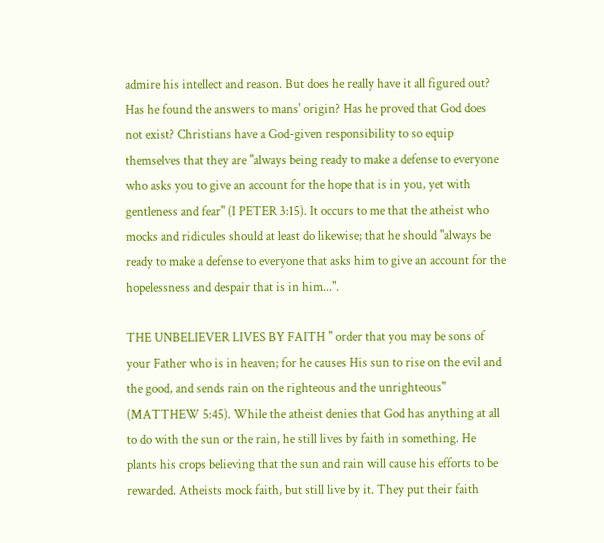admire his intellect and reason. But does he really have it all figured out? Has he found the answers to mans' origin? Has he proved that God does not exist? Christians have a God-given responsibility to so equip themselves that they are "always being ready to make a defense to everyone who asks you to give an account for the hope that is in you, yet with gentleness and fear" (I PETER 3:15). It occurs to me that the atheist who mocks and ridicules should at least do likewise; that he should "always be ready to make a defense to everyone that asks him to give an account for the hopelessness and despair that is in him...".

THE UNBELIEVER LIVES BY FAITH " order that you may be sons of your Father who is in heaven; for he causes His sun to rise on the evil and the good, and sends rain on the righteous and the unrighteous" (MATTHEW 5:45). While the atheist denies that God has anything at all to do with the sun or the rain, he still lives by faith in something. He plants his crops believing that the sun and rain will cause his efforts to be rewarded. Atheists mock faith, but still live by it. They put their faith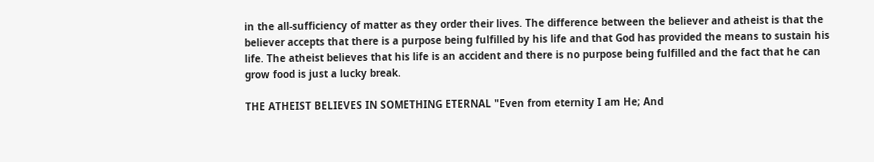in the all-sufficiency of matter as they order their lives. The difference between the believer and atheist is that the believer accepts that there is a purpose being fulfilled by his life and that God has provided the means to sustain his life. The atheist believes that his life is an accident and there is no purpose being fulfilled and the fact that he can grow food is just a lucky break.

THE ATHEIST BELIEVES IN SOMETHING ETERNAL "Even from eternity I am He; And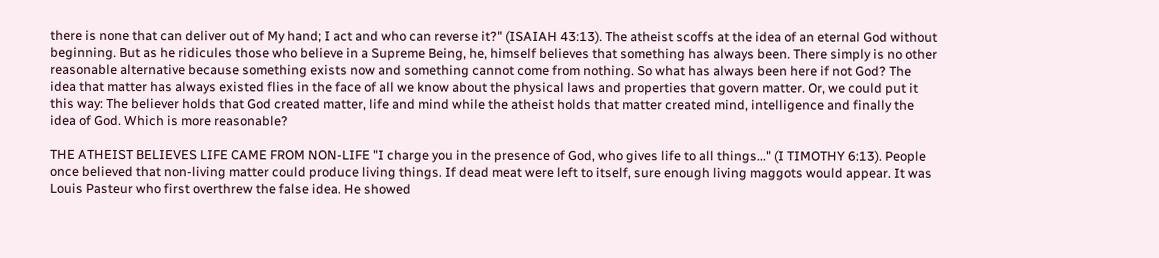there is none that can deliver out of My hand; I act and who can reverse it?" (ISAIAH 43:13). The atheist scoffs at the idea of an eternal God without beginning. But as he ridicules those who believe in a Supreme Being, he, himself believes that something has always been. There simply is no other reasonable alternative because something exists now and something cannot come from nothing. So what has always been here if not God? The idea that matter has always existed flies in the face of all we know about the physical laws and properties that govern matter. Or, we could put it this way: The believer holds that God created matter, life and mind while the atheist holds that matter created mind, intelligence and finally the idea of God. Which is more reasonable?

THE ATHEIST BELIEVES LIFE CAME FROM NON-LIFE "I charge you in the presence of God, who gives life to all things..." (I TIMOTHY 6:13). People once believed that non-living matter could produce living things. If dead meat were left to itself, sure enough living maggots would appear. It was Louis Pasteur who first overthrew the false idea. He showed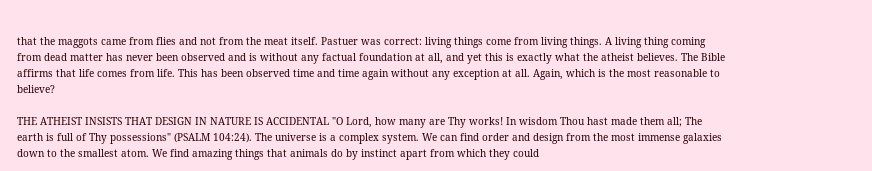that the maggots came from flies and not from the meat itself. Pastuer was correct: living things come from living things. A living thing coming from dead matter has never been observed and is without any factual foundation at all, and yet this is exactly what the atheist believes. The Bible affirms that life comes from life. This has been observed time and time again without any exception at all. Again, which is the most reasonable to believe?

THE ATHEIST INSISTS THAT DESIGN IN NATURE IS ACCIDENTAL "O Lord, how many are Thy works! In wisdom Thou hast made them all; The earth is full of Thy possessions" (PSALM 104:24). The universe is a complex system. We can find order and design from the most immense galaxies down to the smallest atom. We find amazing things that animals do by instinct apart from which they could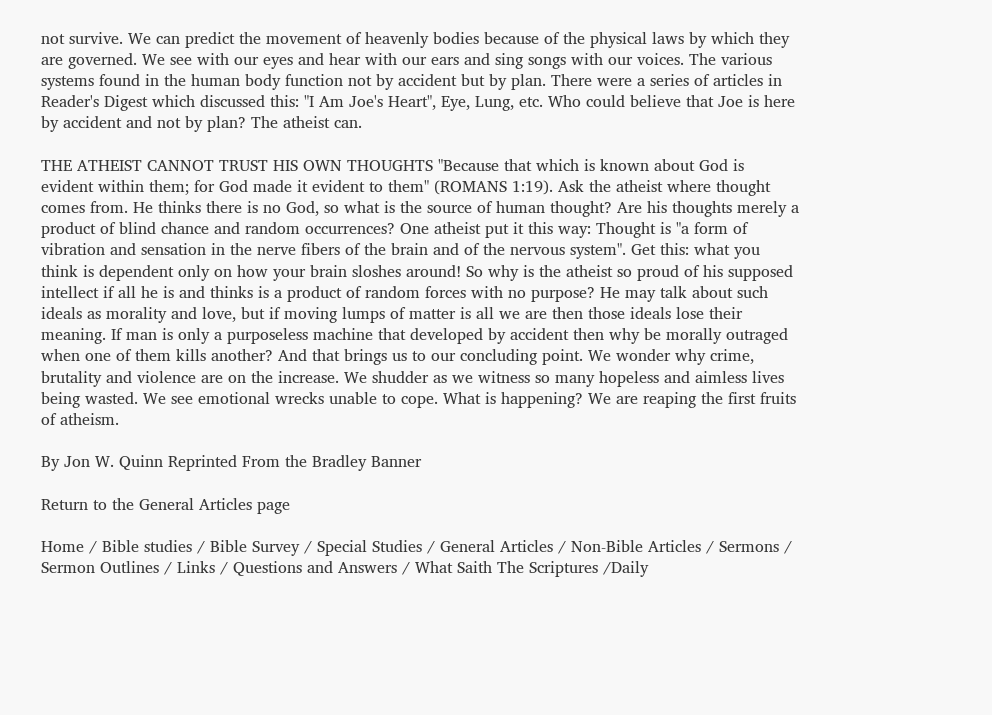not survive. We can predict the movement of heavenly bodies because of the physical laws by which they are governed. We see with our eyes and hear with our ears and sing songs with our voices. The various systems found in the human body function not by accident but by plan. There were a series of articles in Reader's Digest which discussed this: "I Am Joe's Heart", Eye, Lung, etc. Who could believe that Joe is here by accident and not by plan? The atheist can.

THE ATHEIST CANNOT TRUST HIS OWN THOUGHTS "Because that which is known about God is evident within them; for God made it evident to them" (ROMANS 1:19). Ask the atheist where thought comes from. He thinks there is no God, so what is the source of human thought? Are his thoughts merely a product of blind chance and random occurrences? One atheist put it this way: Thought is "a form of vibration and sensation in the nerve fibers of the brain and of the nervous system". Get this: what you think is dependent only on how your brain sloshes around! So why is the atheist so proud of his supposed intellect if all he is and thinks is a product of random forces with no purpose? He may talk about such ideals as morality and love, but if moving lumps of matter is all we are then those ideals lose their meaning. If man is only a purposeless machine that developed by accident then why be morally outraged when one of them kills another? And that brings us to our concluding point. We wonder why crime, brutality and violence are on the increase. We shudder as we witness so many hopeless and aimless lives being wasted. We see emotional wrecks unable to cope. What is happening? We are reaping the first fruits of atheism.

By Jon W. Quinn Reprinted From the Bradley Banner

Return to the General Articles page

Home / Bible studies / Bible Survey / Special Studies / General Articles / Non-Bible Articles / Sermons / Sermon Outlines / Links / Questions and Answers / What Saith The Scriptures /Daily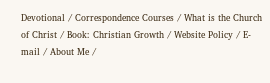Devotional / Correspondence Courses / What is the Church of Christ / Book: Christian Growth / Website Policy / E-mail / About Me /